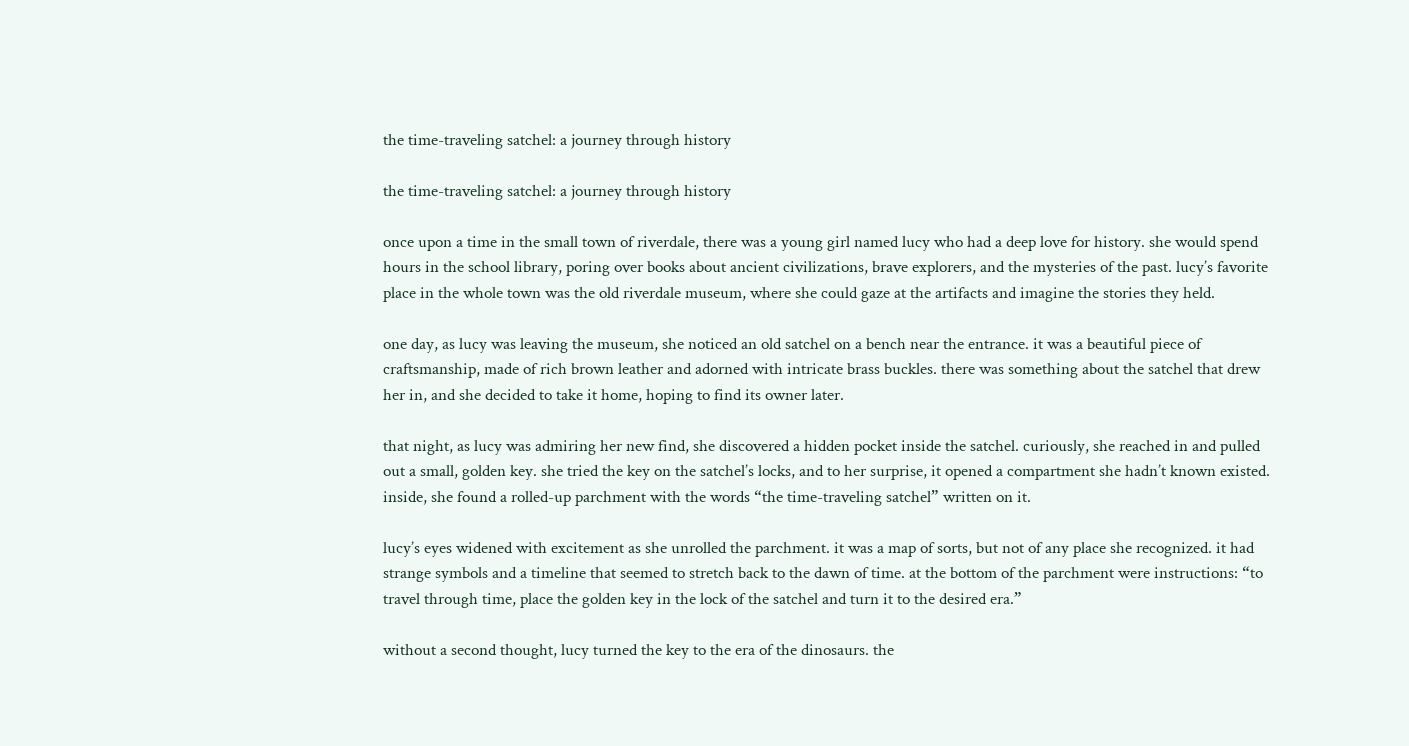the time-traveling satchel: a journey through history

the time-traveling satchel: a journey through history

once upon a time in the small town of riverdale, there was a young girl named lucy who had a deep love for history. she would spend hours in the school library, poring over books about ancient civilizations, brave explorers, and the mysteries of the past. lucy’s favorite place in the whole town was the old riverdale museum, where she could gaze at the artifacts and imagine the stories they held.

one day, as lucy was leaving the museum, she noticed an old satchel on a bench near the entrance. it was a beautiful piece of craftsmanship, made of rich brown leather and adorned with intricate brass buckles. there was something about the satchel that drew her in, and she decided to take it home, hoping to find its owner later.

that night, as lucy was admiring her new find, she discovered a hidden pocket inside the satchel. curiously, she reached in and pulled out a small, golden key. she tried the key on the satchel’s locks, and to her surprise, it opened a compartment she hadn’t known existed. inside, she found a rolled-up parchment with the words “the time-traveling satchel” written on it.

lucy’s eyes widened with excitement as she unrolled the parchment. it was a map of sorts, but not of any place she recognized. it had strange symbols and a timeline that seemed to stretch back to the dawn of time. at the bottom of the parchment were instructions: “to travel through time, place the golden key in the lock of the satchel and turn it to the desired era.”

without a second thought, lucy turned the key to the era of the dinosaurs. the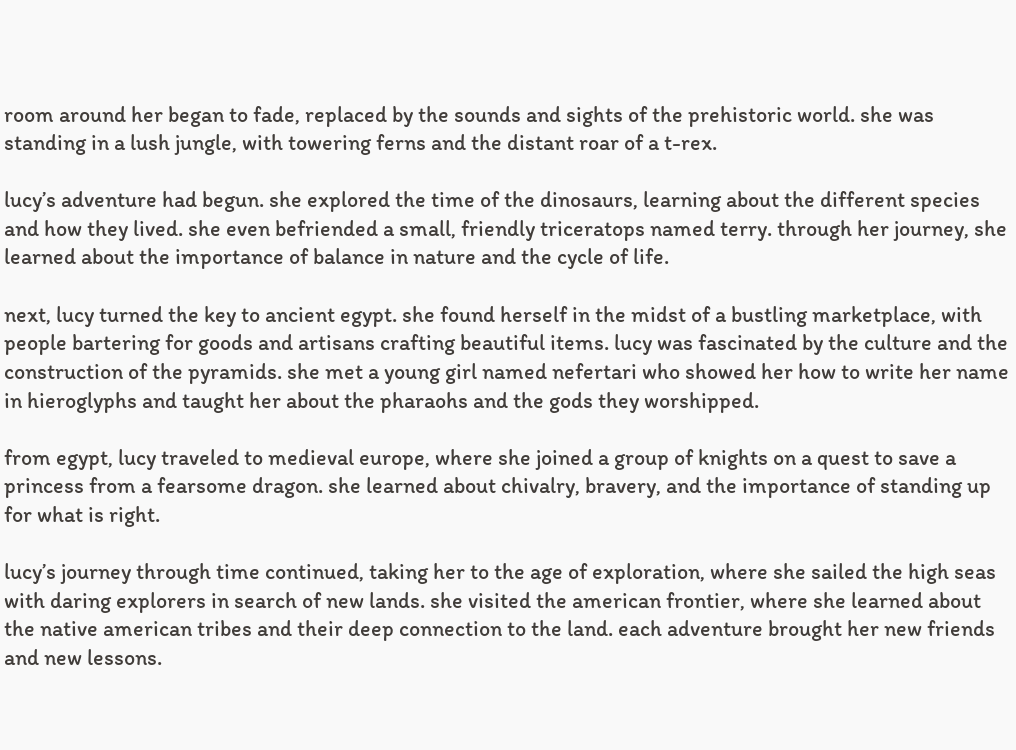room around her began to fade, replaced by the sounds and sights of the prehistoric world. she was standing in a lush jungle, with towering ferns and the distant roar of a t-rex.

lucy’s adventure had begun. she explored the time of the dinosaurs, learning about the different species and how they lived. she even befriended a small, friendly triceratops named terry. through her journey, she learned about the importance of balance in nature and the cycle of life.

next, lucy turned the key to ancient egypt. she found herself in the midst of a bustling marketplace, with people bartering for goods and artisans crafting beautiful items. lucy was fascinated by the culture and the construction of the pyramids. she met a young girl named nefertari who showed her how to write her name in hieroglyphs and taught her about the pharaohs and the gods they worshipped.

from egypt, lucy traveled to medieval europe, where she joined a group of knights on a quest to save a princess from a fearsome dragon. she learned about chivalry, bravery, and the importance of standing up for what is right.

lucy’s journey through time continued, taking her to the age of exploration, where she sailed the high seas with daring explorers in search of new lands. she visited the american frontier, where she learned about the native american tribes and their deep connection to the land. each adventure brought her new friends and new lessons.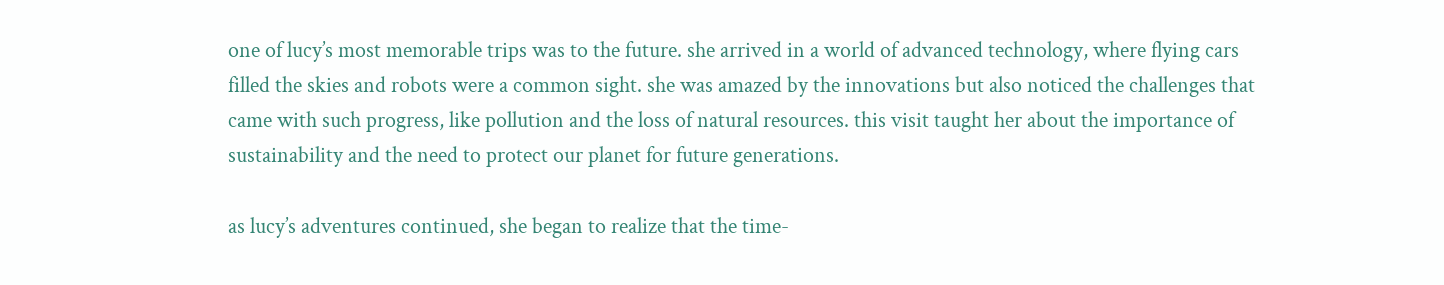one of lucy’s most memorable trips was to the future. she arrived in a world of advanced technology, where flying cars filled the skies and robots were a common sight. she was amazed by the innovations but also noticed the challenges that came with such progress, like pollution and the loss of natural resources. this visit taught her about the importance of sustainability and the need to protect our planet for future generations.

as lucy’s adventures continued, she began to realize that the time-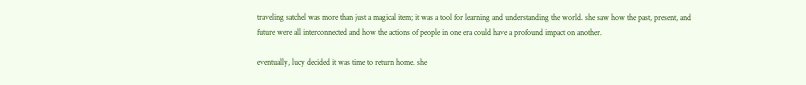traveling satchel was more than just a magical item; it was a tool for learning and understanding the world. she saw how the past, present, and future were all interconnected and how the actions of people in one era could have a profound impact on another.

eventually, lucy decided it was time to return home. she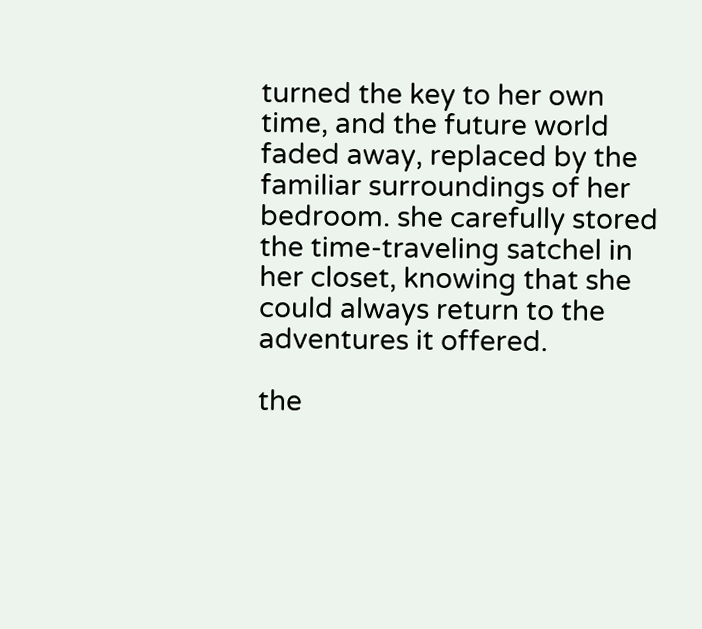turned the key to her own time, and the future world faded away, replaced by the familiar surroundings of her bedroom. she carefully stored the time-traveling satchel in her closet, knowing that she could always return to the adventures it offered.

the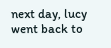next day, lucy went back to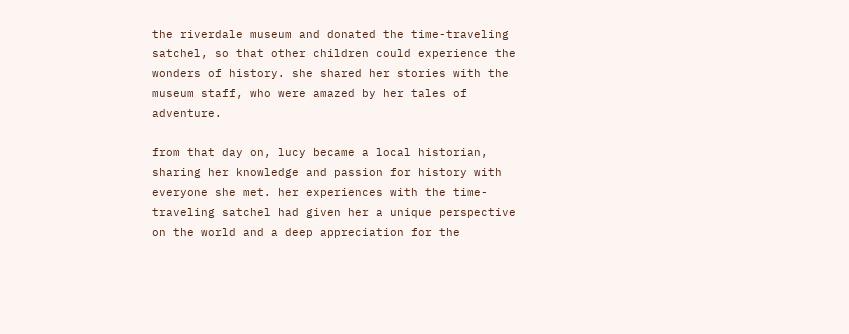the riverdale museum and donated the time-traveling satchel, so that other children could experience the wonders of history. she shared her stories with the museum staff, who were amazed by her tales of adventure.

from that day on, lucy became a local historian, sharing her knowledge and passion for history with everyone she met. her experiences with the time-traveling satchel had given her a unique perspective on the world and a deep appreciation for the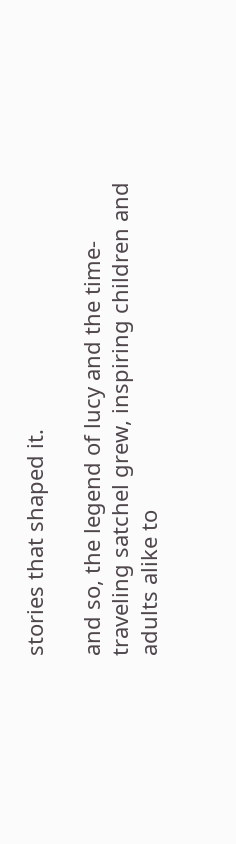stories that shaped it.

and so, the legend of lucy and the time-traveling satchel grew, inspiring children and adults alike to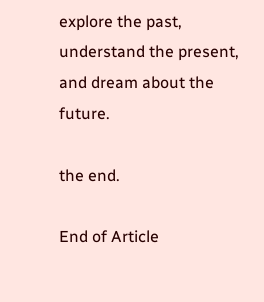explore the past, understand the present, and dream about the future.

the end.

End of Article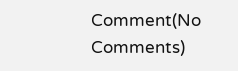Comment(No Comments)